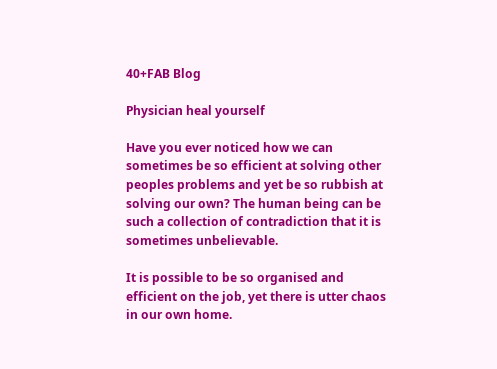40+FAB Blog

Physician heal yourself

Have you ever noticed how we can sometimes be so efficient at solving other peoples problems and yet be so rubbish at solving our own? The human being can be such a collection of contradiction that it is sometimes unbelievable.

It is possible to be so organised and efficient on the job, yet there is utter chaos in our own home.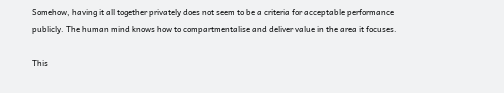Somehow, having it all together privately does not seem to be a criteria for acceptable performance publicly. The human mind knows how to compartmentalise and deliver value in the area it focuses.

This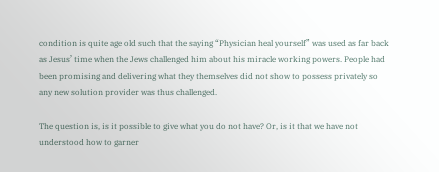condition is quite age old such that the saying “Physician heal yourself” was used as far back as Jesus’ time when the Jews challenged him about his miracle working powers. People had been promising and delivering what they themselves did not show to possess privately so any new solution provider was thus challenged.

The question is, is it possible to give what you do not have? Or, is it that we have not understood how to garner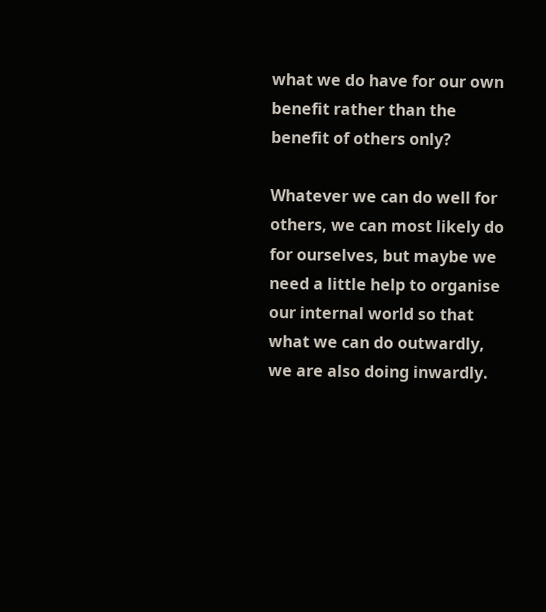what we do have for our own benefit rather than the benefit of others only?

Whatever we can do well for others, we can most likely do for ourselves, but maybe we need a little help to organise our internal world so that what we can do outwardly, we are also doing inwardly.